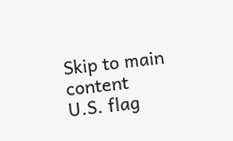Skip to main content
U.S. flag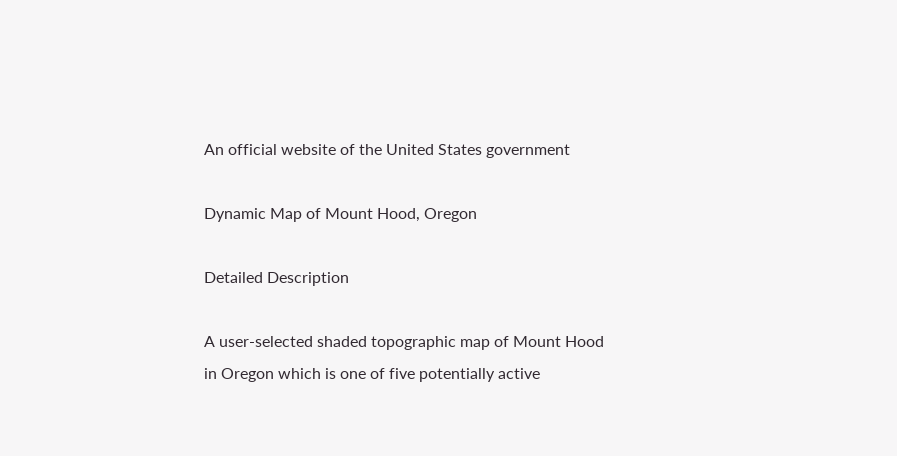An official website of the United States government

Dynamic Map of Mount Hood, Oregon

Detailed Description

A user-selected shaded topographic map of Mount Hood in Oregon which is one of five potentially active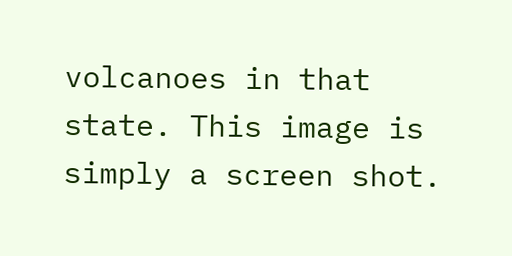volcanoes in that state. This image is simply a screen shot.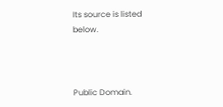Its source is listed below.



Public Domain.